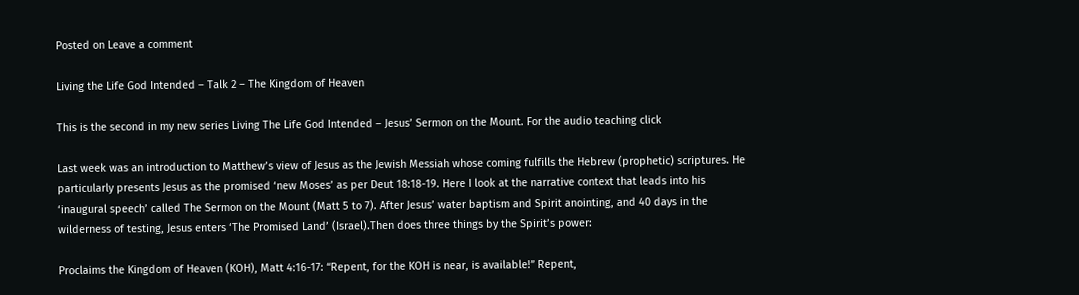Posted on Leave a comment

Living the Life God Intended – Talk 2 – The Kingdom of Heaven

This is the second in my new series Living The Life God Intended – Jesus’ Sermon on the Mount. For the audio teaching click

Last week was an introduction to Matthew’s view of Jesus as the Jewish Messiah whose coming fulfills the Hebrew (prophetic) scriptures. He particularly presents Jesus as the promised ‘new Moses’ as per Deut 18:18-19. Here I look at the narrative context that leads into his ‘inaugural speech’ called The Sermon on the Mount (Matt 5 to 7). After Jesus’ water baptism and Spirit anointing, and 40 days in the wilderness of testing, Jesus enters ‘The Promised Land’ (Israel).Then does three things by the Spirit’s power:

Proclaims the Kingdom of Heaven (KOH), Matt 4:16-17: “Repent, for the KOH is near, is available!” Repent,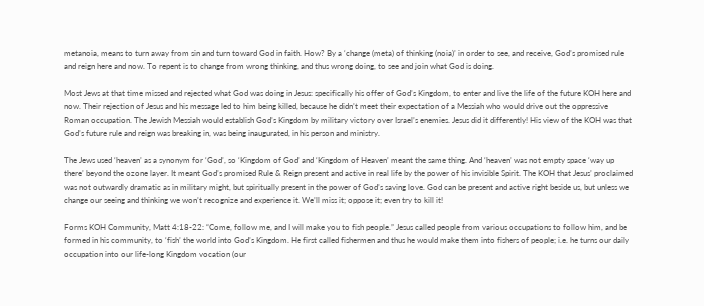metanoia, means to turn away from sin and turn toward God in faith. How? By a ‘change (meta) of thinking (noia)’ in order to see, and receive, God’s promised rule and reign here and now. To repent is to change from wrong thinking, and thus wrong doing, to see and join what God is doing.

Most Jews at that time missed and rejected what God was doing in Jesus: specifically his offer of God’s Kingdom, to enter and live the life of the future KOH here and now. Their rejection of Jesus and his message led to him being killed, because he didn’t meet their expectation of a Messiah who would drive out the oppressive Roman occupation. The Jewish Messiah would establish God’s Kingdom by military victory over Israel’s enemies. Jesus did it differently! His view of the KOH was that God’s future rule and reign was breaking in, was being inaugurated, in his person and ministry.

The Jews used ‘heaven’ as a synonym for ‘God’, so ‘Kingdom of God’ and ‘Kingdom of Heaven’ meant the same thing. And ‘heaven’ was not empty space ‘way up there’ beyond the ozone layer. It meant God’s promised Rule & Reign present and active in real life by the power of his invisible Spirit. The KOH that Jesus’ proclaimed was not outwardly dramatic as in military might, but spiritually present in the power of God’s saving love. God can be present and active right beside us, but unless we change our seeing and thinking we won’t recognize and experience it. We’ll miss it; oppose it; even try to kill it!

Forms KOH Community, Matt 4:18-22: “Come, follow me, and I will make you to fish people.” Jesus called people from various occupations to follow him, and be formed in his community, to ‘fish’ the world into God’s Kingdom. He first called fishermen and thus he would make them into fishers of people; i.e. he turns our daily occupation into our life-long Kingdom vocation (our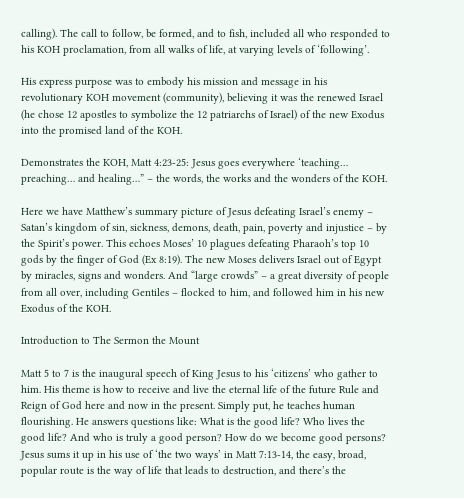calling). The call to follow, be formed, and to fish, included all who responded to his KOH proclamation, from all walks of life, at varying levels of ‘following’.

His express purpose was to embody his mission and message in his revolutionary KOH movement (community), believing it was the renewed Israel (he chose 12 apostles to symbolize the 12 patriarchs of Israel) of the new Exodus into the promised land of the KOH.

Demonstrates the KOH, Matt 4:23-25: Jesus goes everywhere ‘teaching… preaching… and healing…” – the words, the works and the wonders of the KOH.

Here we have Matthew’s summary picture of Jesus defeating Israel’s enemy – Satan’s kingdom of sin, sickness, demons, death, pain, poverty and injustice – by the Spirit’s power. This echoes Moses’ 10 plagues defeating Pharaoh’s top 10 gods by the finger of God (Ex 8:19). The new Moses delivers Israel out of Egypt by miracles, signs and wonders. And “large crowds” – a great diversity of people from all over, including Gentiles – flocked to him, and followed him in his new Exodus of the KOH.

Introduction to The Sermon the Mount

Matt 5 to 7 is the inaugural speech of King Jesus to his ‘citizens’ who gather to him. His theme is how to receive and live the eternal life of the future Rule and Reign of God here and now in the present. Simply put, he teaches human flourishing. He answers questions like: What is the good life? Who lives the good life? And who is truly a good person? How do we become good persons? Jesus sums it up in his use of ‘the two ways’ in Matt 7:13-14, the easy, broad, popular route is the way of life that leads to destruction, and there’s the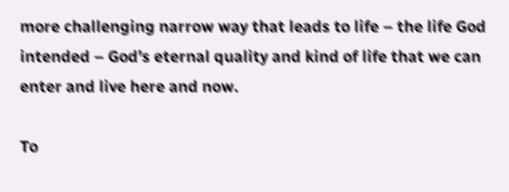more challenging narrow way that leads to life – the life God intended – God’s eternal quality and kind of life that we can enter and live here and now.

To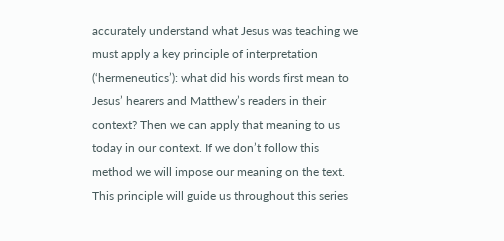accurately understand what Jesus was teaching we must apply a key principle of interpretation (‘hermeneutics’): what did his words first mean to Jesus’ hearers and Matthew’s readers in their context? Then we can apply that meaning to us today in our context. If we don’t follow this method we will impose our meaning on the text. This principle will guide us throughout this series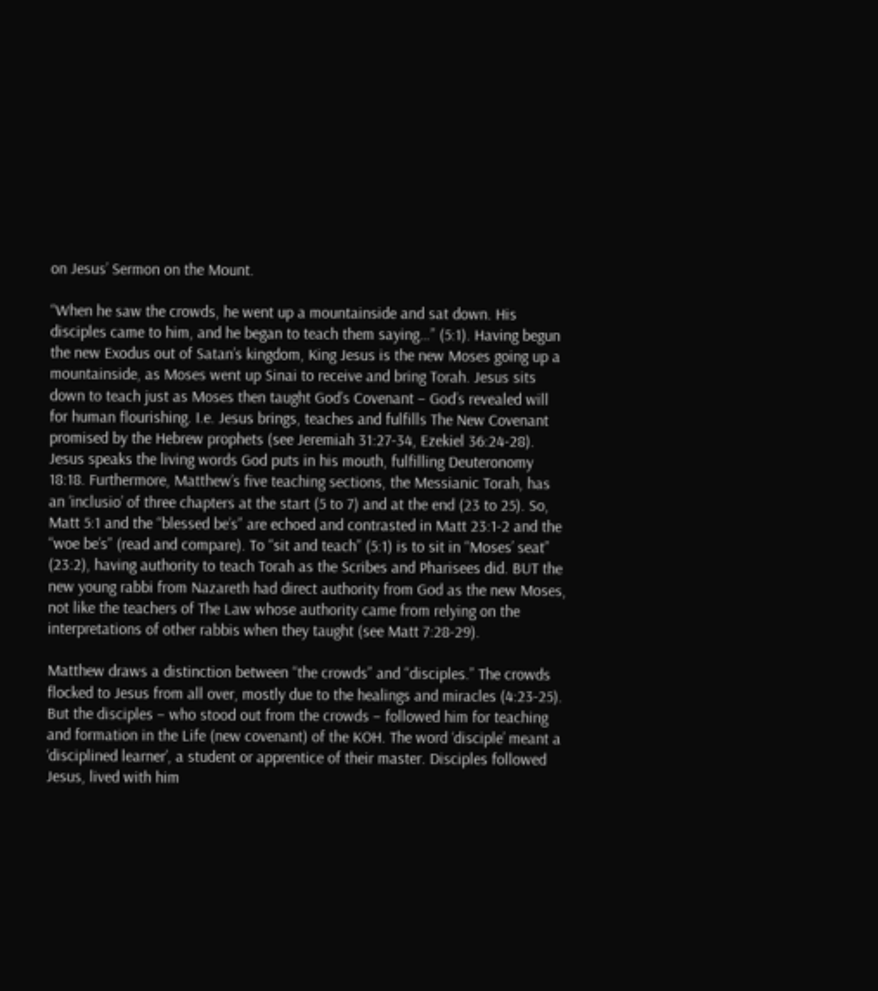on Jesus’ Sermon on the Mount.

“When he saw the crowds, he went up a mountainside and sat down. His disciples came to him, and he began to teach them saying…” (5:1). Having begun the new Exodus out of Satan’s kingdom, King Jesus is the new Moses going up a mountainside, as Moses went up Sinai to receive and bring Torah. Jesus sits down to teach just as Moses then taught God’s Covenant – God’s revealed will for human flourishing. I.e. Jesus brings, teaches and fulfills The New Covenant promised by the Hebrew prophets (see Jeremiah 31:27-34, Ezekiel 36:24-28). Jesus speaks the living words God puts in his mouth, fulfilling Deuteronomy 18:18. Furthermore, Matthew’s five teaching sections, the Messianic Torah, has an ‘inclusio’ of three chapters at the start (5 to 7) and at the end (23 to 25). So, Matt 5:1 and the “blessed be’s” are echoed and contrasted in Matt 23:1-2 and the “woe be’s” (read and compare). To “sit and teach” (5:1) is to sit in “Moses’ seat” (23:2), having authority to teach Torah as the Scribes and Pharisees did. BUT the new young rabbi from Nazareth had direct authority from God as the new Moses, not like the teachers of The Law whose authority came from relying on the interpretations of other rabbis when they taught (see Matt 7:28-29).

Matthew draws a distinction between “the crowds” and “disciples.” The crowds flocked to Jesus from all over, mostly due to the healings and miracles (4:23-25). But the disciples – who stood out from the crowds – followed him for teaching and formation in the Life (new covenant) of the KOH. The word ‘disciple’ meant a ‘disciplined learner’, a student or apprentice of their master. Disciples followed Jesus, lived with him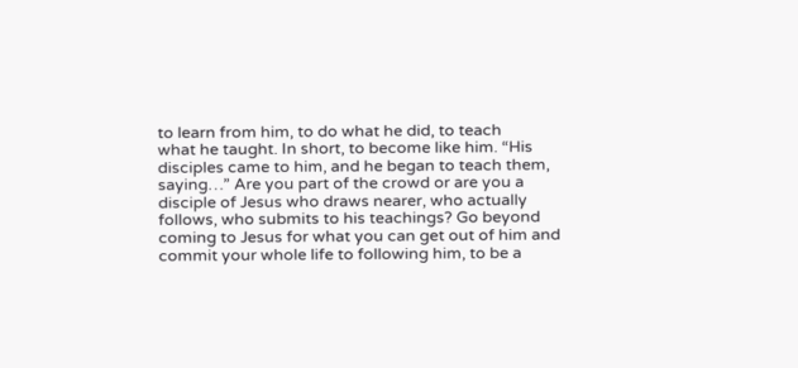to learn from him, to do what he did, to teach
what he taught. In short, to become like him. “His disciples came to him, and he began to teach them, saying…” Are you part of the crowd or are you a disciple of Jesus who draws nearer, who actually follows, who submits to his teachings? Go beyond coming to Jesus for what you can get out of him and commit your whole life to following him, to be a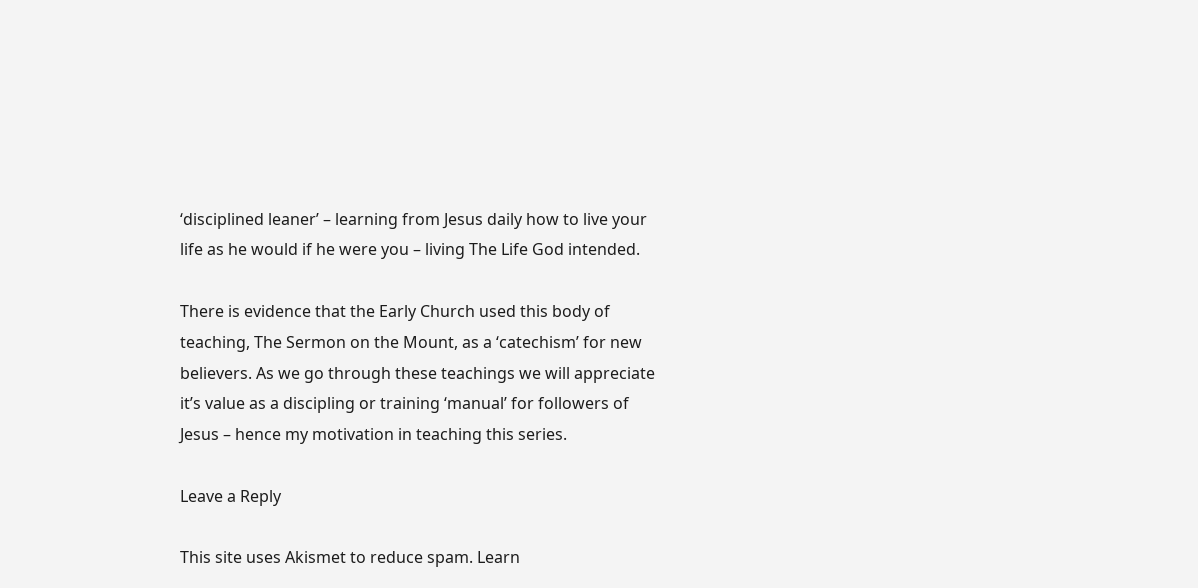‘disciplined leaner’ – learning from Jesus daily how to live your life as he would if he were you – living The Life God intended.

There is evidence that the Early Church used this body of teaching, The Sermon on the Mount, as a ‘catechism’ for new believers. As we go through these teachings we will appreciate it’s value as a discipling or training ‘manual’ for followers of Jesus – hence my motivation in teaching this series.

Leave a Reply

This site uses Akismet to reduce spam. Learn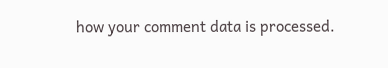how your comment data is processed.